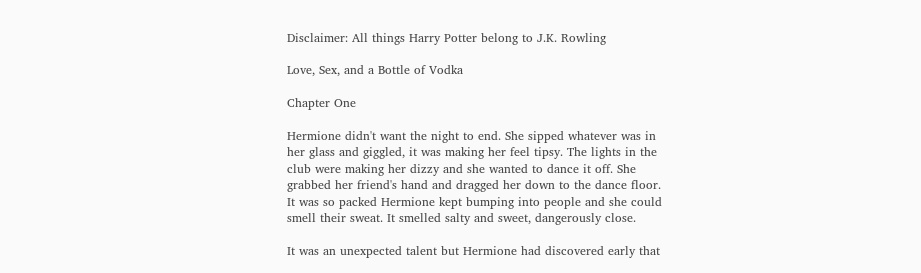Disclaimer: All things Harry Potter belong to J.K. Rowling

Love, Sex, and a Bottle of Vodka

Chapter One

Hermione didn't want the night to end. She sipped whatever was in her glass and giggled, it was making her feel tipsy. The lights in the club were making her dizzy and she wanted to dance it off. She grabbed her friend's hand and dragged her down to the dance floor. It was so packed Hermione kept bumping into people and she could smell their sweat. It smelled salty and sweet, dangerously close.

It was an unexpected talent but Hermione had discovered early that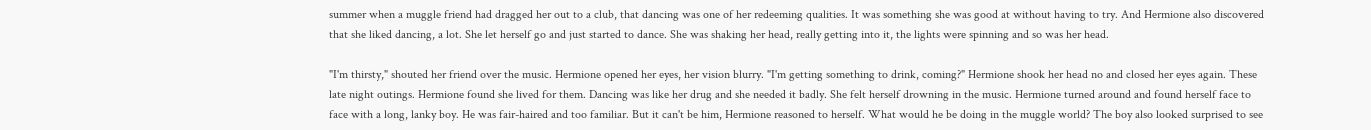summer when a muggle friend had dragged her out to a club, that dancing was one of her redeeming qualities. It was something she was good at without having to try. And Hermione also discovered that she liked dancing, a lot. She let herself go and just started to dance. She was shaking her head, really getting into it, the lights were spinning and so was her head.

"I'm thirsty," shouted her friend over the music. Hermione opened her eyes, her vision blurry. "I'm getting something to drink, coming?" Hermione shook her head no and closed her eyes again. These late night outings. Hermione found she lived for them. Dancing was like her drug and she needed it badly. She felt herself drowning in the music. Hermione turned around and found herself face to face with a long, lanky boy. He was fair-haired and too familiar. But it can't be him, Hermione reasoned to herself. What would he be doing in the muggle world? The boy also looked surprised to see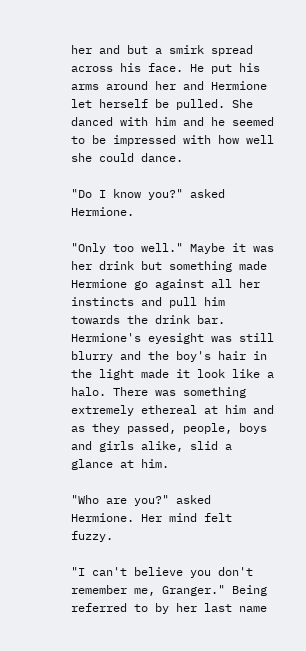her and but a smirk spread across his face. He put his arms around her and Hermione let herself be pulled. She danced with him and he seemed to be impressed with how well she could dance.

"Do I know you?" asked Hermione.

"Only too well." Maybe it was her drink but something made Hermione go against all her instincts and pull him towards the drink bar. Hermione's eyesight was still blurry and the boy's hair in the light made it look like a halo. There was something extremely ethereal at him and as they passed, people, boys and girls alike, slid a glance at him.

"Who are you?" asked Hermione. Her mind felt fuzzy.

"I can't believe you don't remember me, Granger." Being referred to by her last name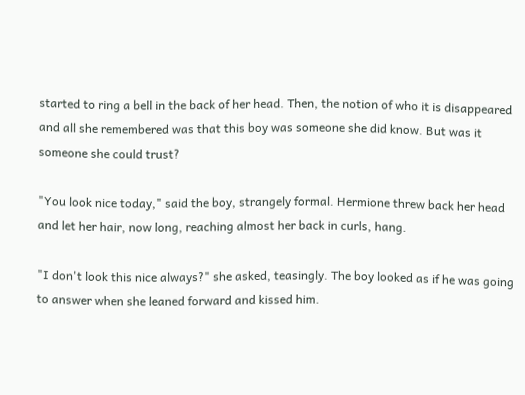started to ring a bell in the back of her head. Then, the notion of who it is disappeared and all she remembered was that this boy was someone she did know. But was it someone she could trust?

"You look nice today," said the boy, strangely formal. Hermione threw back her head and let her hair, now long, reaching almost her back in curls, hang.

"I don't look this nice always?" she asked, teasingly. The boy looked as if he was going to answer when she leaned forward and kissed him.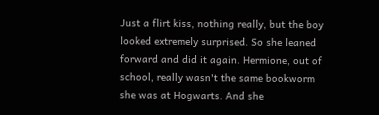Just a flirt kiss, nothing really, but the boy looked extremely surprised. So she leaned forward and did it again. Hermione, out of school, really wasn't the same bookworm she was at Hogwarts. And she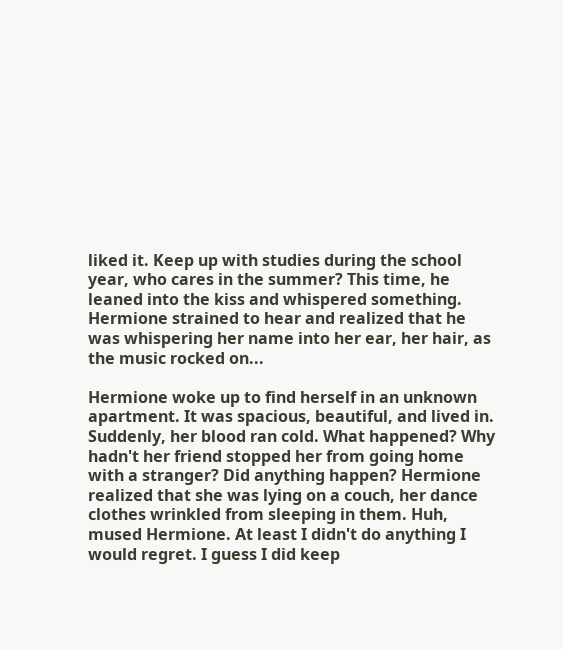liked it. Keep up with studies during the school year, who cares in the summer? This time, he leaned into the kiss and whispered something. Hermione strained to hear and realized that he was whispering her name into her ear, her hair, as the music rocked on...

Hermione woke up to find herself in an unknown apartment. It was spacious, beautiful, and lived in. Suddenly, her blood ran cold. What happened? Why hadn't her friend stopped her from going home with a stranger? Did anything happen? Hermione realized that she was lying on a couch, her dance clothes wrinkled from sleeping in them. Huh, mused Hermione. At least I didn't do anything I would regret. I guess I did keep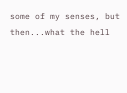some of my senses, but then...what the hell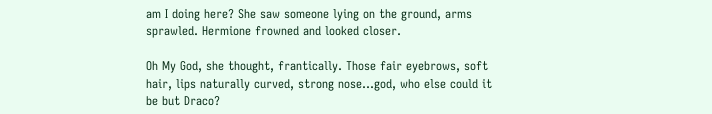am I doing here? She saw someone lying on the ground, arms sprawled. Hermione frowned and looked closer.

Oh My God, she thought, frantically. Those fair eyebrows, soft hair, lips naturally curved, strong nose...god, who else could it be but Draco?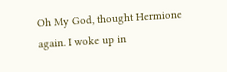Oh My God, thought Hermione again. I woke up in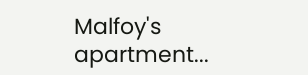Malfoy's apartment...